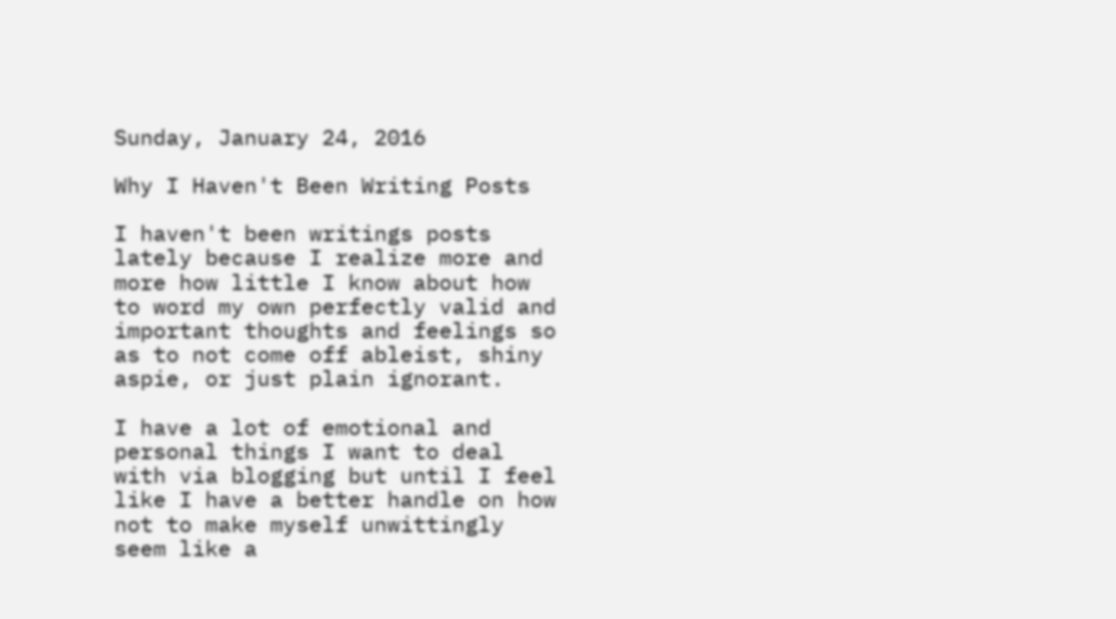Sunday, January 24, 2016

Why I Haven't Been Writing Posts

I haven't been writings posts lately because I realize more and more how little I know about how to word my own perfectly valid and important thoughts and feelings so as to not come off ableist, shiny aspie, or just plain ignorant.

I have a lot of emotional and personal things I want to deal with via blogging but until I feel like I have a better handle on how not to make myself unwittingly seem like a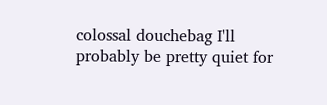colossal douchebag I'll probably be pretty quiet for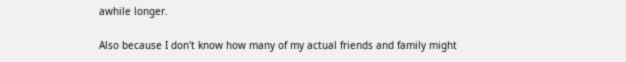awhile longer.

Also because I don't know how many of my actual friends and family might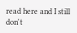read here and I still don't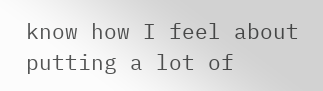know how I feel about putting a lot of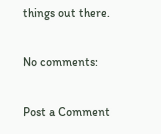things out there.

No comments:

Post a Comment